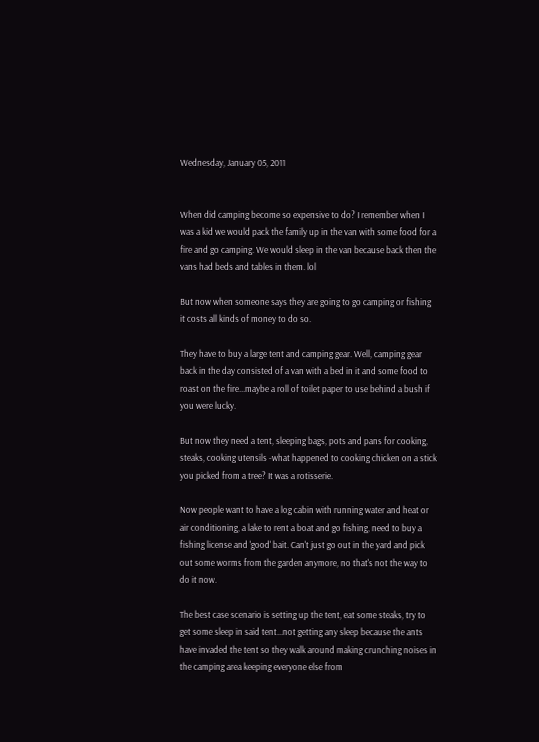Wednesday, January 05, 2011


When did camping become so expensive to do? I remember when I was a kid we would pack the family up in the van with some food for a fire and go camping. We would sleep in the van because back then the vans had beds and tables in them. lol

But now when someone says they are going to go camping or fishing it costs all kinds of money to do so.

They have to buy a large tent and camping gear. Well, camping gear back in the day consisted of a van with a bed in it and some food to roast on the fire...maybe a roll of toilet paper to use behind a bush if you were lucky.

But now they need a tent, sleeping bags, pots and pans for cooking, steaks, cooking utensils -what happened to cooking chicken on a stick you picked from a tree? It was a rotisserie.

Now people want to have a log cabin with running water and heat or air conditioning, a lake to rent a boat and go fishing, need to buy a fishing license and 'good' bait. Can't just go out in the yard and pick out some worms from the garden anymore, no that's not the way to do it now.

The best case scenario is setting up the tent, eat some steaks, try to get some sleep in said tent...not getting any sleep because the ants have invaded the tent so they walk around making crunching noises in the camping area keeping everyone else from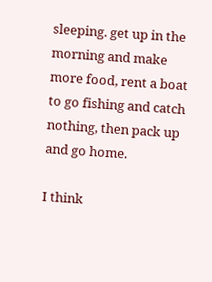sleeping. get up in the morning and make more food, rent a boat to go fishing and catch nothing, then pack up and go home.

I think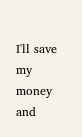I'll save my money and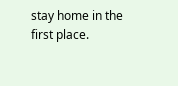stay home in the first place.